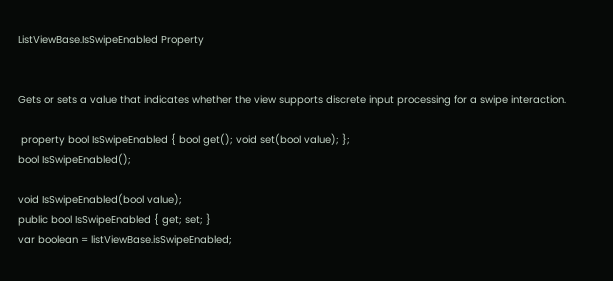ListViewBase.IsSwipeEnabled Property


Gets or sets a value that indicates whether the view supports discrete input processing for a swipe interaction.

 property bool IsSwipeEnabled { bool get(); void set(bool value); };
bool IsSwipeEnabled();

void IsSwipeEnabled(bool value);
public bool IsSwipeEnabled { get; set; }
var boolean = listViewBase.isSwipeEnabled;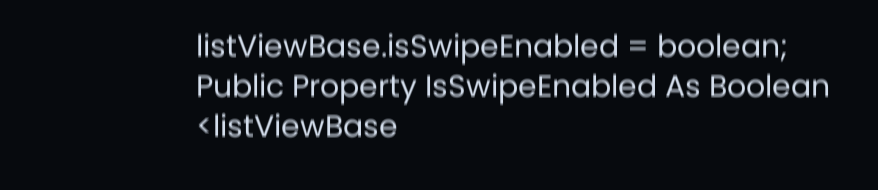listViewBase.isSwipeEnabled = boolean;
Public Property IsSwipeEnabled As Boolean
<listViewBase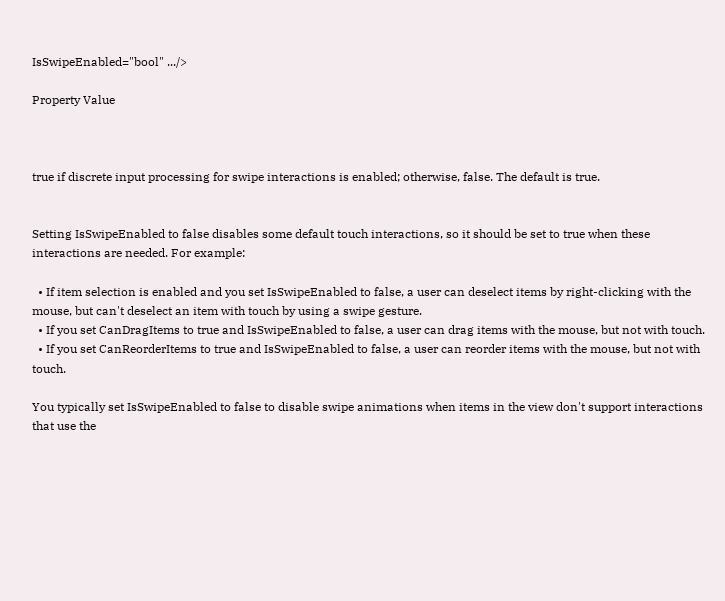IsSwipeEnabled="bool" .../>

Property Value



true if discrete input processing for swipe interactions is enabled; otherwise, false. The default is true.


Setting IsSwipeEnabled to false disables some default touch interactions, so it should be set to true when these interactions are needed. For example:

  • If item selection is enabled and you set IsSwipeEnabled to false, a user can deselect items by right-clicking with the mouse, but can't deselect an item with touch by using a swipe gesture.
  • If you set CanDragItems to true and IsSwipeEnabled to false, a user can drag items with the mouse, but not with touch.
  • If you set CanReorderItems to true and IsSwipeEnabled to false, a user can reorder items with the mouse, but not with touch.

You typically set IsSwipeEnabled to false to disable swipe animations when items in the view don't support interactions that use the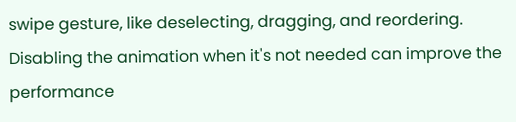swipe gesture, like deselecting, dragging, and reordering. Disabling the animation when it's not needed can improve the performance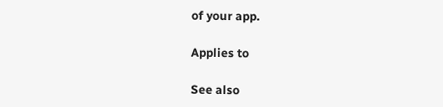of your app.

Applies to

See also